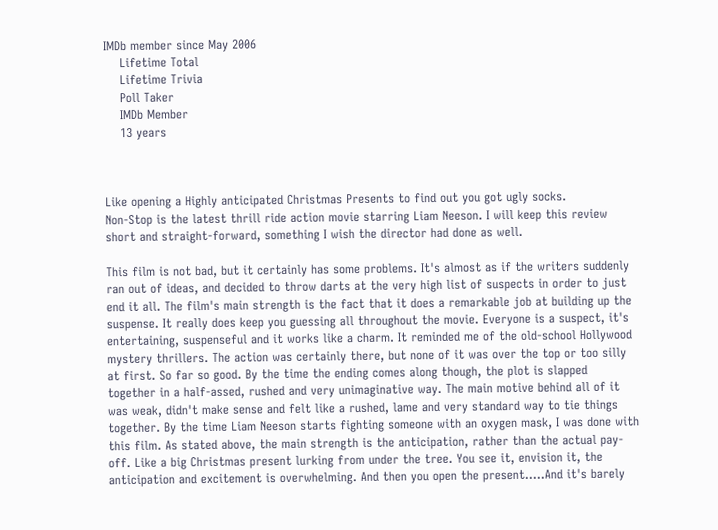IMDb member since May 2006
    Lifetime Total
    Lifetime Trivia
    Poll Taker
    IMDb Member
    13 years



Like opening a Highly anticipated Christmas Presents to find out you got ugly socks.
Non-Stop is the latest thrill ride action movie starring Liam Neeson. I will keep this review short and straight-forward, something I wish the director had done as well.

This film is not bad, but it certainly has some problems. It's almost as if the writers suddenly ran out of ideas, and decided to throw darts at the very high list of suspects in order to just end it all. The film's main strength is the fact that it does a remarkable job at building up the suspense. It really does keep you guessing all throughout the movie. Everyone is a suspect, it's entertaining, suspenseful and it works like a charm. It reminded me of the old-school Hollywood mystery thrillers. The action was certainly there, but none of it was over the top or too silly at first. So far so good. By the time the ending comes along though, the plot is slapped together in a half-assed, rushed and very unimaginative way. The main motive behind all of it was weak, didn't make sense and felt like a rushed, lame and very standard way to tie things together. By the time Liam Neeson starts fighting someone with an oxygen mask, I was done with this film. As stated above, the main strength is the anticipation, rather than the actual pay-off. Like a big Christmas present lurking from under the tree. You see it, envision it, the anticipation and excitement is overwhelming. And then you open the present.....And it's barely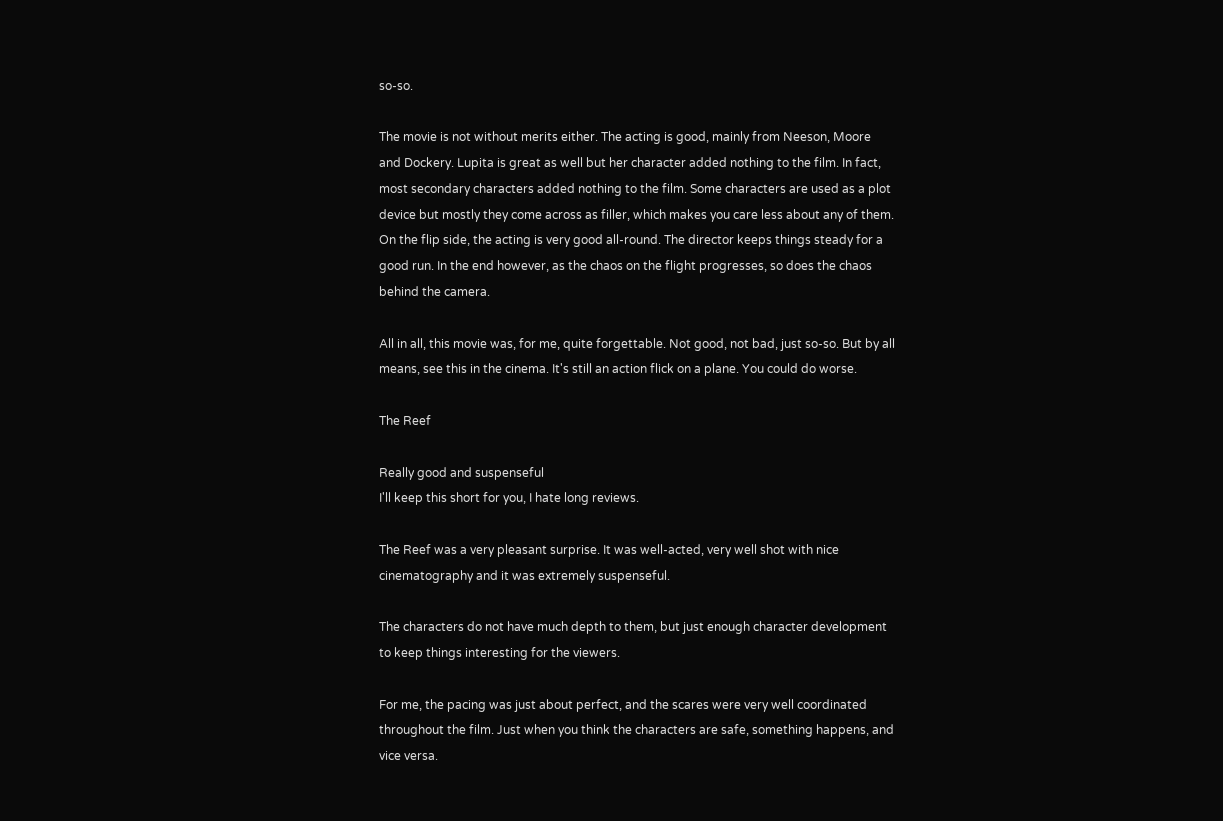so-so.

The movie is not without merits either. The acting is good, mainly from Neeson, Moore and Dockery. Lupita is great as well but her character added nothing to the film. In fact, most secondary characters added nothing to the film. Some characters are used as a plot device but mostly they come across as filler, which makes you care less about any of them. On the flip side, the acting is very good all-round. The director keeps things steady for a good run. In the end however, as the chaos on the flight progresses, so does the chaos behind the camera.

All in all, this movie was, for me, quite forgettable. Not good, not bad, just so-so. But by all means, see this in the cinema. It's still an action flick on a plane. You could do worse.

The Reef

Really good and suspenseful
I'll keep this short for you, I hate long reviews.

The Reef was a very pleasant surprise. It was well-acted, very well shot with nice cinematography and it was extremely suspenseful.

The characters do not have much depth to them, but just enough character development to keep things interesting for the viewers.

For me, the pacing was just about perfect, and the scares were very well coordinated throughout the film. Just when you think the characters are safe, something happens, and vice versa.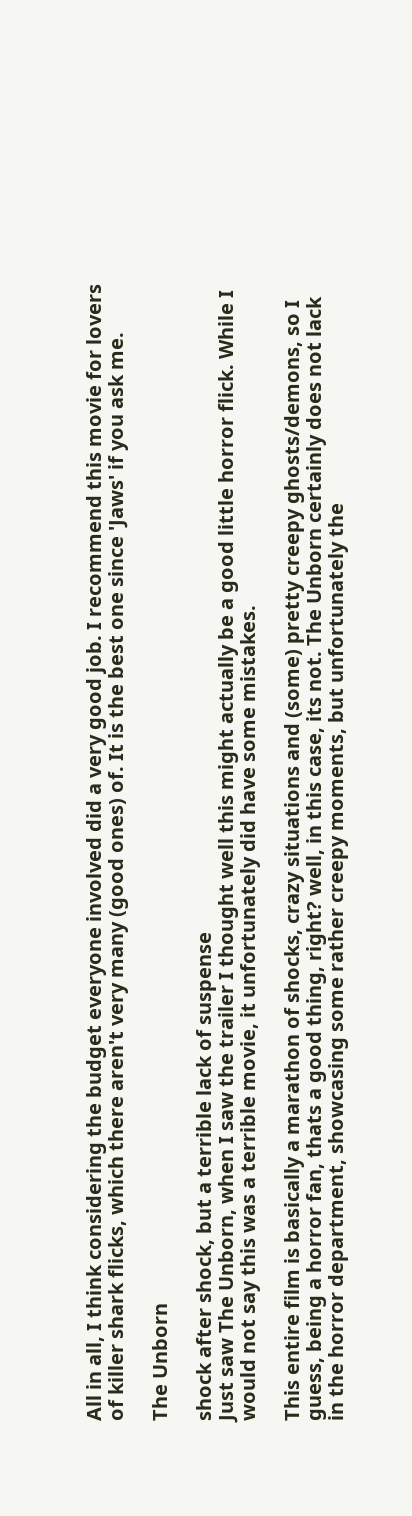All in all, I think considering the budget everyone involved did a very good job. I recommend this movie for lovers of killer shark flicks, which there aren't very many (good ones) of. It is the best one since 'Jaws' if you ask me.

The Unborn

shock after shock, but a terrible lack of suspense
Just saw The Unborn, when I saw the trailer I thought well this might actually be a good little horror flick. While I would not say this was a terrible movie, it unfortunately did have some mistakes.

This entire film is basically a marathon of shocks, crazy situations and (some) pretty creepy ghosts/demons, so I guess, being a horror fan, thats a good thing, right? well, in this case, its not. The Unborn certainly does not lack in the horror department, showcasing some rather creepy moments, but unfortunately the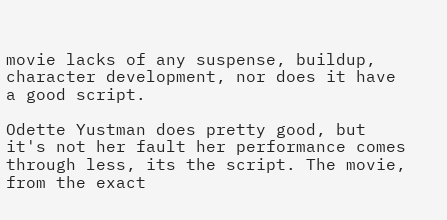movie lacks of any suspense, buildup, character development, nor does it have a good script.

Odette Yustman does pretty good, but it's not her fault her performance comes through less, its the script. The movie, from the exact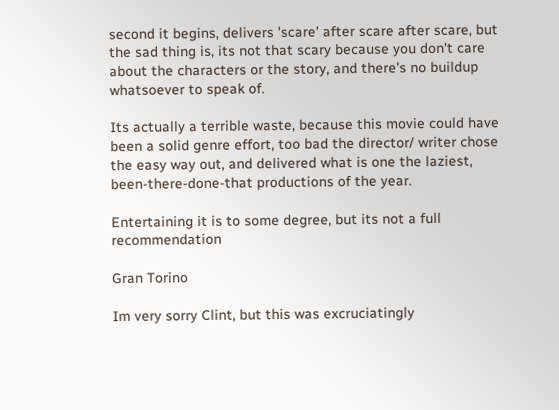second it begins, delivers 'scare' after scare after scare, but the sad thing is, its not that scary because you don't care about the characters or the story, and there's no buildup whatsoever to speak of.

Its actually a terrible waste, because this movie could have been a solid genre effort, too bad the director/ writer chose the easy way out, and delivered what is one the laziest, been-there-done-that productions of the year.

Entertaining it is to some degree, but its not a full recommendation

Gran Torino

Im very sorry Clint, but this was excruciatingly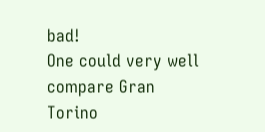bad!
One could very well compare Gran Torino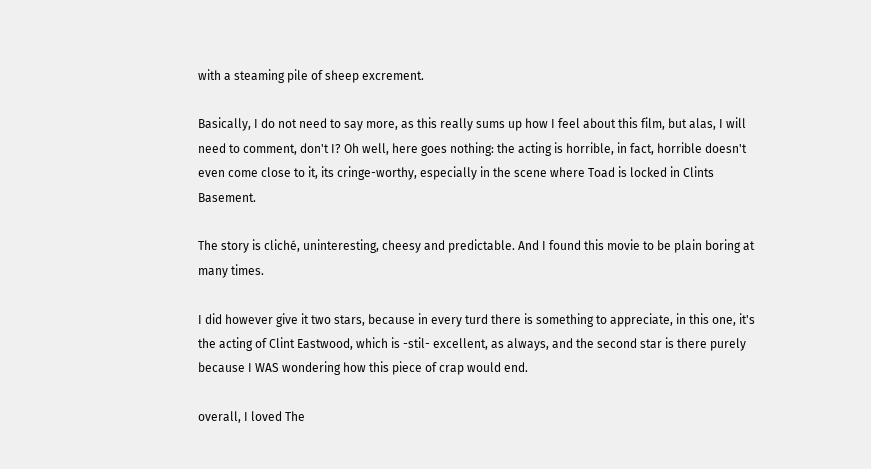with a steaming pile of sheep excrement.

Basically, I do not need to say more, as this really sums up how I feel about this film, but alas, I will need to comment, don't I? Oh well, here goes nothing: the acting is horrible, in fact, horrible doesn't even come close to it, its cringe-worthy, especially in the scene where Toad is locked in Clints Basement.

The story is cliché, uninteresting, cheesy and predictable. And I found this movie to be plain boring at many times.

I did however give it two stars, because in every turd there is something to appreciate, in this one, it's the acting of Clint Eastwood, which is -stil- excellent, as always, and the second star is there purely because I WAS wondering how this piece of crap would end.

overall, I loved The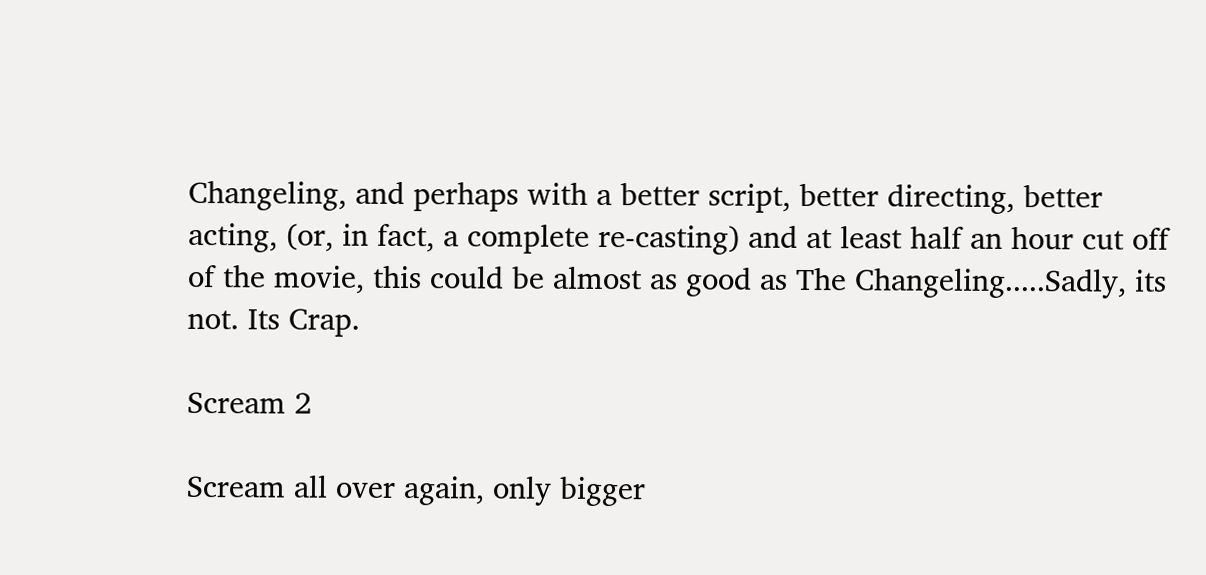Changeling, and perhaps with a better script, better directing, better acting, (or, in fact, a complete re-casting) and at least half an hour cut off of the movie, this could be almost as good as The Changeling.....Sadly, its not. Its Crap.

Scream 2

Scream all over again, only bigger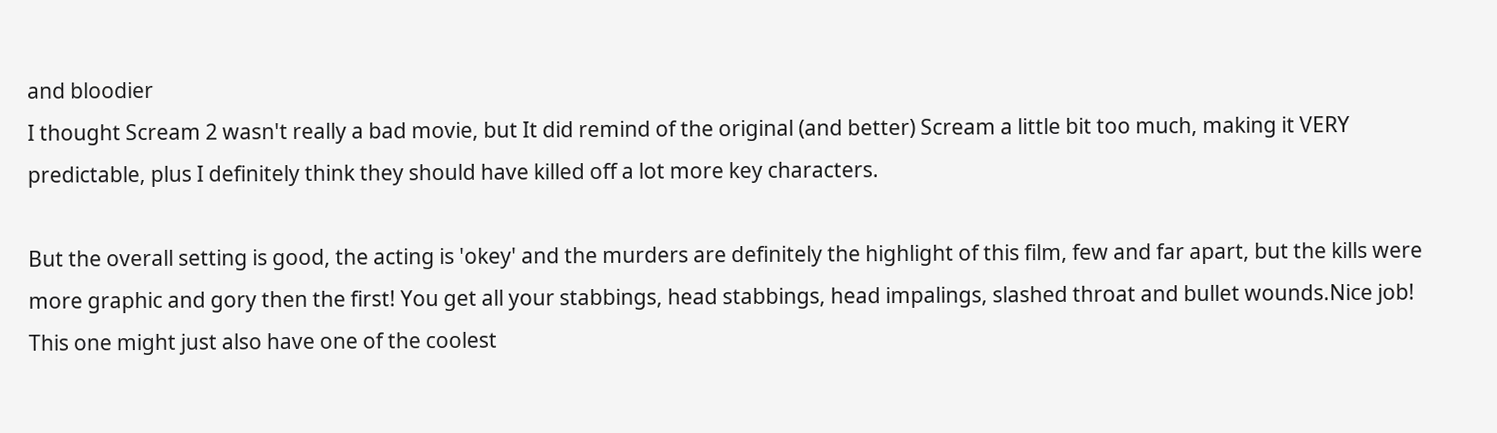and bloodier
I thought Scream 2 wasn't really a bad movie, but It did remind of the original (and better) Scream a little bit too much, making it VERY predictable, plus I definitely think they should have killed off a lot more key characters.

But the overall setting is good, the acting is 'okey' and the murders are definitely the highlight of this film, few and far apart, but the kills were more graphic and gory then the first! You get all your stabbings, head stabbings, head impalings, slashed throat and bullet wounds.Nice job! This one might just also have one of the coolest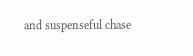and suspenseful chase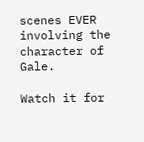scenes EVER involving the character of Gale.

Watch it for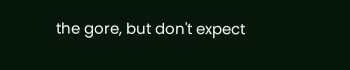the gore, but don't expect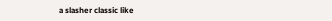a slasher classic like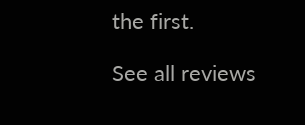the first.

See all reviews